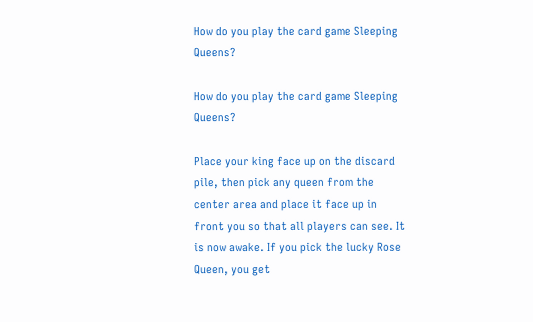How do you play the card game Sleeping Queens?

How do you play the card game Sleeping Queens?

Place your king face up on the discard pile, then pick any queen from the center area and place it face up in front you so that all players can see. It is now awake. If you pick the lucky Rose Queen, you get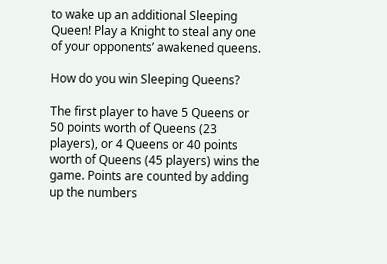to wake up an additional Sleeping Queen! Play a Knight to steal any one of your opponents’ awakened queens.

How do you win Sleeping Queens?

The first player to have 5 Queens or 50 points worth of Queens (23 players), or 4 Queens or 40 points worth of Queens (45 players) wins the game. Points are counted by adding up the numbers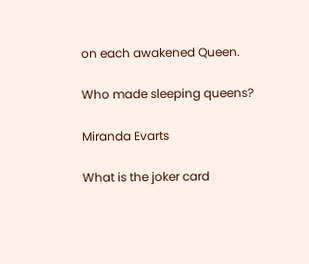on each awakened Queen.

Who made sleeping queens?

Miranda Evarts

What is the joker card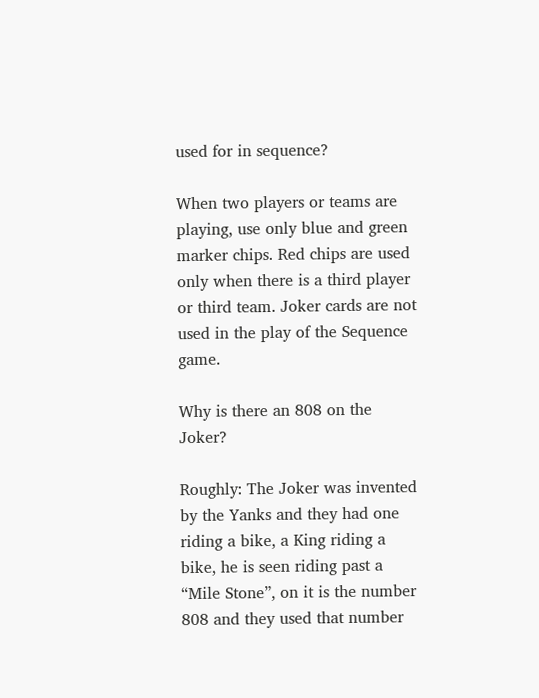used for in sequence?

When two players or teams are playing, use only blue and green marker chips. Red chips are used only when there is a third player or third team. Joker cards are not used in the play of the Sequence game.

Why is there an 808 on the Joker?

Roughly: The Joker was invented by the Yanks and they had one riding a bike, a King riding a bike, he is seen riding past a “Mile Stone”, on it is the number 808 and they used that number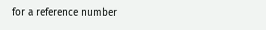for a reference number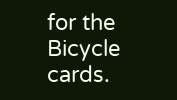for the Bicycle cards.